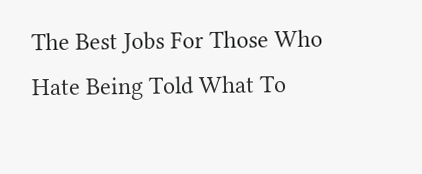The Best Jobs For Those Who Hate Being Told What To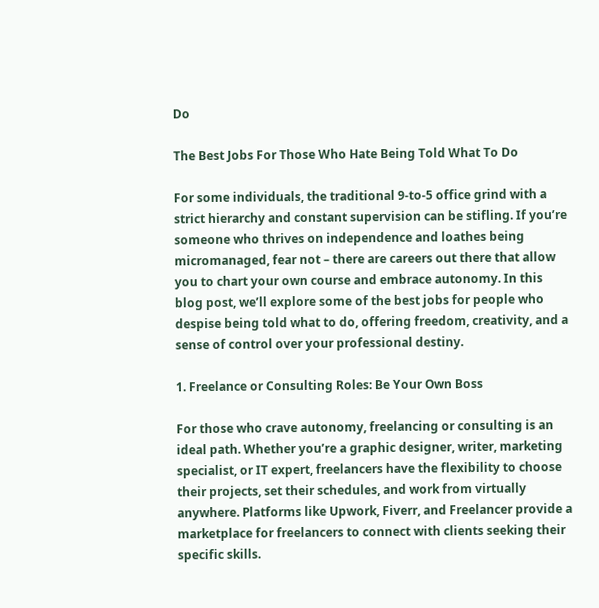Do

The Best Jobs For Those Who Hate Being Told What To Do

For some individuals, the traditional 9-to-5 office grind with a strict hierarchy and constant supervision can be stifling. If you’re someone who thrives on independence and loathes being micromanaged, fear not – there are careers out there that allow you to chart your own course and embrace autonomy. In this blog post, we’ll explore some of the best jobs for people who despise being told what to do, offering freedom, creativity, and a sense of control over your professional destiny.

1. Freelance or Consulting Roles: Be Your Own Boss

For those who crave autonomy, freelancing or consulting is an ideal path. Whether you’re a graphic designer, writer, marketing specialist, or IT expert, freelancers have the flexibility to choose their projects, set their schedules, and work from virtually anywhere. Platforms like Upwork, Fiverr, and Freelancer provide a marketplace for freelancers to connect with clients seeking their specific skills.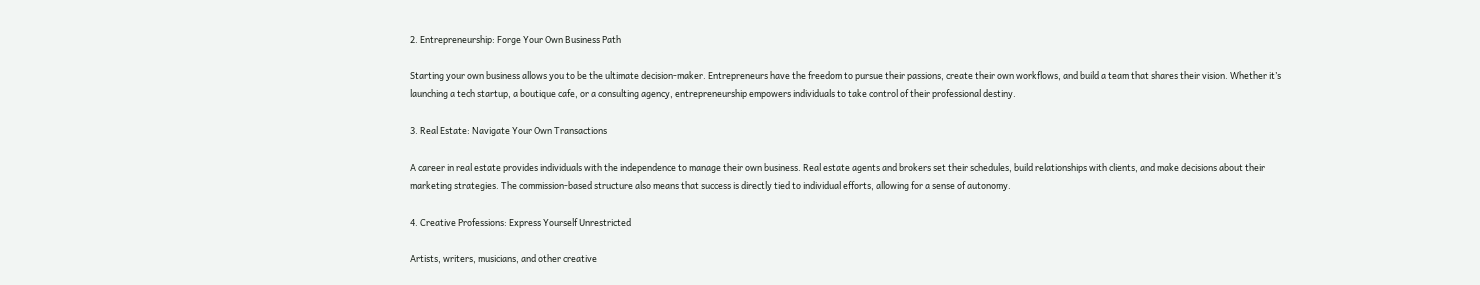2. Entrepreneurship: Forge Your Own Business Path

Starting your own business allows you to be the ultimate decision-maker. Entrepreneurs have the freedom to pursue their passions, create their own workflows, and build a team that shares their vision. Whether it’s launching a tech startup, a boutique cafe, or a consulting agency, entrepreneurship empowers individuals to take control of their professional destiny.

3. Real Estate: Navigate Your Own Transactions

A career in real estate provides individuals with the independence to manage their own business. Real estate agents and brokers set their schedules, build relationships with clients, and make decisions about their marketing strategies. The commission-based structure also means that success is directly tied to individual efforts, allowing for a sense of autonomy.

4. Creative Professions: Express Yourself Unrestricted

Artists, writers, musicians, and other creative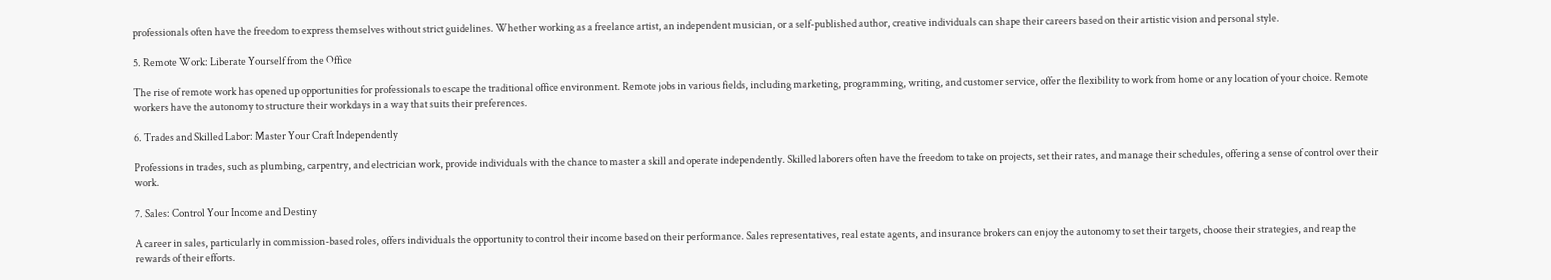professionals often have the freedom to express themselves without strict guidelines. Whether working as a freelance artist, an independent musician, or a self-published author, creative individuals can shape their careers based on their artistic vision and personal style.

5. Remote Work: Liberate Yourself from the Office

The rise of remote work has opened up opportunities for professionals to escape the traditional office environment. Remote jobs in various fields, including marketing, programming, writing, and customer service, offer the flexibility to work from home or any location of your choice. Remote workers have the autonomy to structure their workdays in a way that suits their preferences.

6. Trades and Skilled Labor: Master Your Craft Independently

Professions in trades, such as plumbing, carpentry, and electrician work, provide individuals with the chance to master a skill and operate independently. Skilled laborers often have the freedom to take on projects, set their rates, and manage their schedules, offering a sense of control over their work.

7. Sales: Control Your Income and Destiny

A career in sales, particularly in commission-based roles, offers individuals the opportunity to control their income based on their performance. Sales representatives, real estate agents, and insurance brokers can enjoy the autonomy to set their targets, choose their strategies, and reap the rewards of their efforts.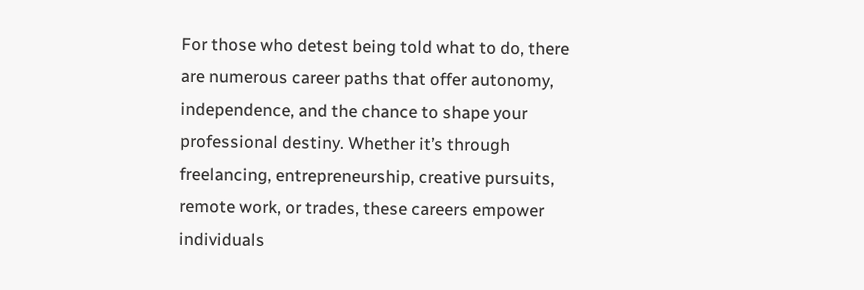For those who detest being told what to do, there are numerous career paths that offer autonomy, independence, and the chance to shape your professional destiny. Whether it’s through freelancing, entrepreneurship, creative pursuits, remote work, or trades, these careers empower individuals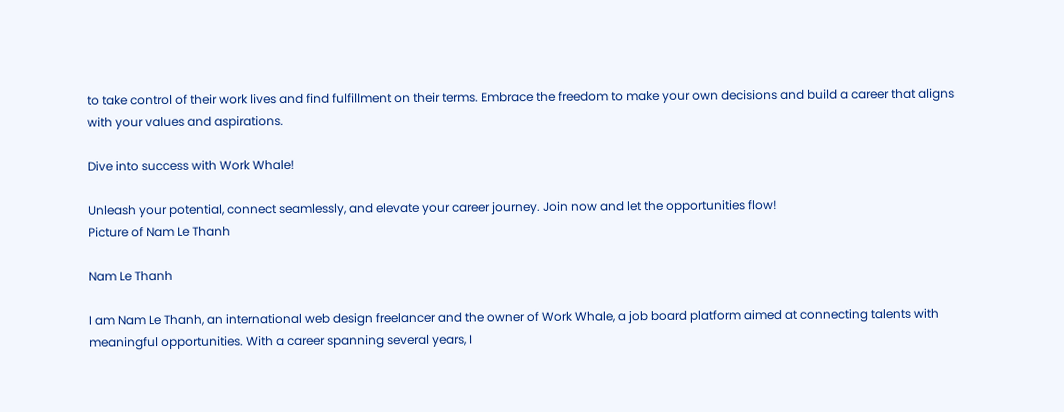to take control of their work lives and find fulfillment on their terms. Embrace the freedom to make your own decisions and build a career that aligns with your values and aspirations.

Dive into success with Work Whale!

Unleash your potential, connect seamlessly, and elevate your career journey. Join now and let the opportunities flow!
Picture of Nam Le Thanh

Nam Le Thanh

I am Nam Le Thanh, an international web design freelancer and the owner of Work Whale, a job board platform aimed at connecting talents with meaningful opportunities. With a career spanning several years, I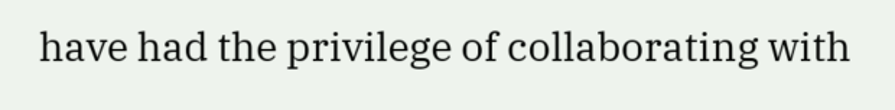have had the privilege of collaborating with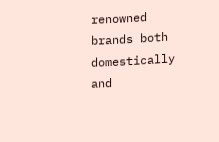renowned brands both domestically and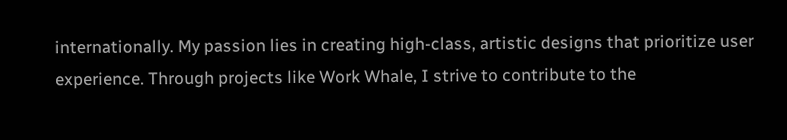internationally. My passion lies in creating high-class, artistic designs that prioritize user experience. Through projects like Work Whale, I strive to contribute to the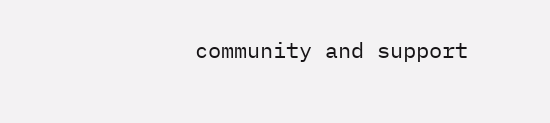community and support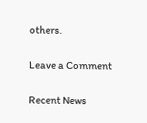others.

Leave a Comment

Recent News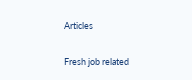Articles

Fresh job related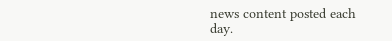news content posted each day.